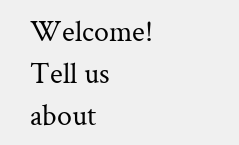Welcome! Tell us about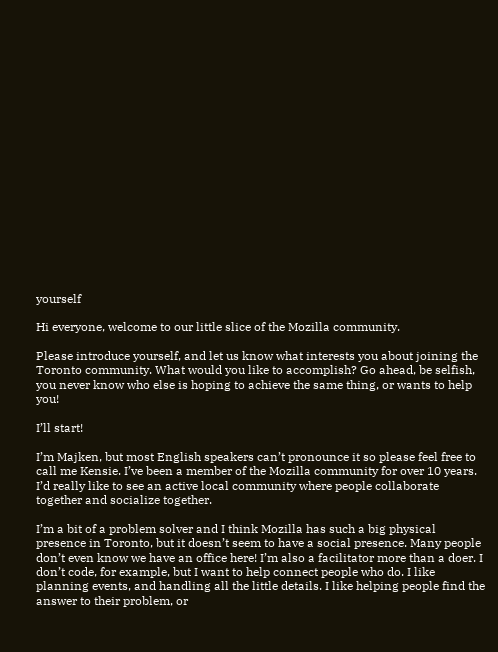yourself

Hi everyone, welcome to our little slice of the Mozilla community.

Please introduce yourself, and let us know what interests you about joining the Toronto community. What would you like to accomplish? Go ahead, be selfish, you never know who else is hoping to achieve the same thing, or wants to help you!

I’ll start!

I’m Majken, but most English speakers can’t pronounce it so please feel free to call me Kensie. I’ve been a member of the Mozilla community for over 10 years. I’d really like to see an active local community where people collaborate together and socialize together.

I’m a bit of a problem solver and I think Mozilla has such a big physical presence in Toronto, but it doesn’t seem to have a social presence. Many people don’t even know we have an office here! I’m also a facilitator more than a doer. I don’t code, for example, but I want to help connect people who do. I like planning events, and handling all the little details. I like helping people find the answer to their problem, or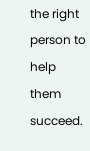the right person to help them succeed.